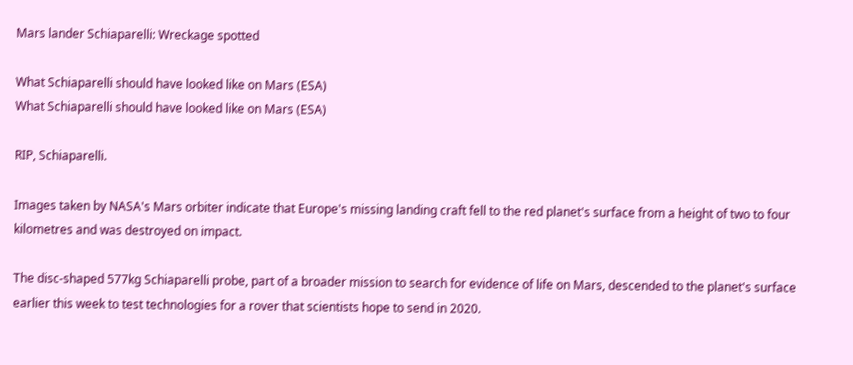Mars lander Schiaparelli: Wreckage spotted

What Schiaparelli should have looked like on Mars (ESA)
What Schiaparelli should have looked like on Mars (ESA)

RIP, Schiaparelli.

Images taken by NASA's Mars orbiter indicate that Europe's missing landing craft fell to the red planet's surface from a height of two to four kilometres and was destroyed on impact.

The disc-shaped 577kg Schiaparelli probe, part of a broader mission to search for evidence of life on Mars, descended to the planet's surface earlier this week to test technologies for a rover that scientists hope to send in 2020.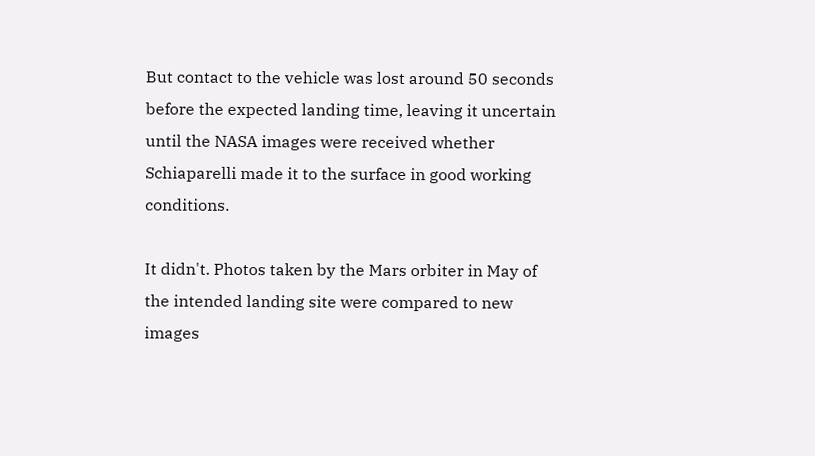But contact to the vehicle was lost around 50 seconds before the expected landing time, leaving it uncertain until the NASA images were received whether Schiaparelli made it to the surface in good working conditions.

It didn't. Photos taken by the Mars orbiter in May of the intended landing site were compared to new images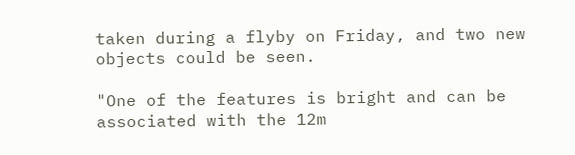taken during a flyby on Friday, and two new objects could be seen.

"One of the features is bright and can be associated with the 12m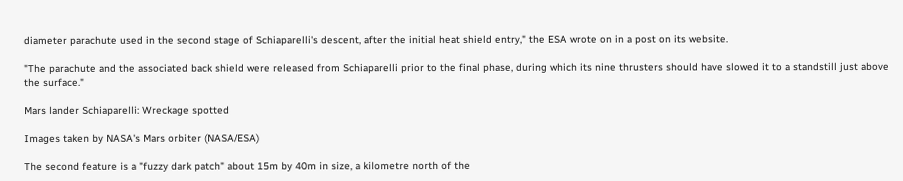diameter parachute used in the second stage of Schiaparelli's descent, after the initial heat shield entry," the ESA wrote on in a post on its website.

"The parachute and the associated back shield were released from Schiaparelli prior to the final phase, during which its nine thrusters should have slowed it to a standstill just above the surface."

Mars lander Schiaparelli: Wreckage spotted

Images taken by NASA's Mars orbiter (NASA/ESA)

The second feature is a "fuzzy dark patch" about 15m by 40m in size, a kilometre north of the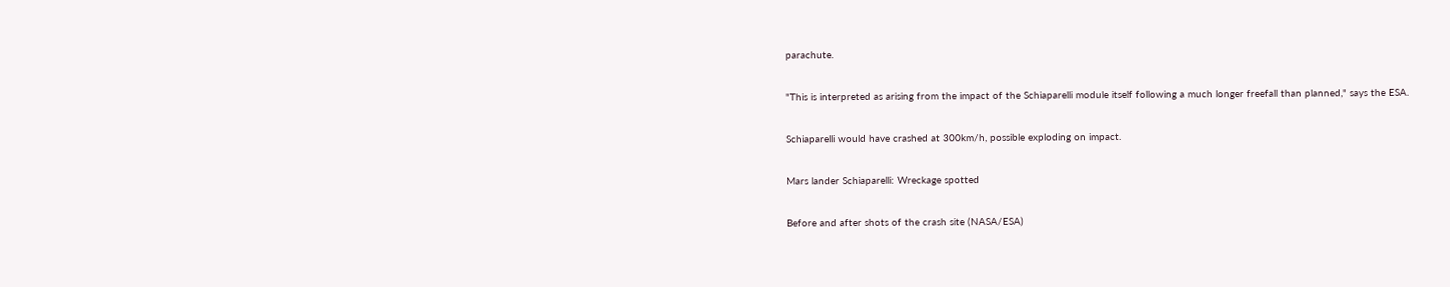parachute.

"This is interpreted as arising from the impact of the Schiaparelli module itself following a much longer freefall than planned," says the ESA.

Schiaparelli would have crashed at 300km/h, possible exploding on impact.

Mars lander Schiaparelli: Wreckage spotted

Before and after shots of the crash site (NASA/ESA)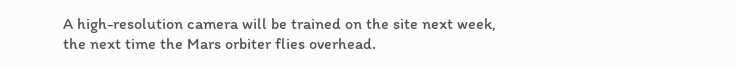A high-resolution camera will be trained on the site next week, the next time the Mars orbiter flies overhead.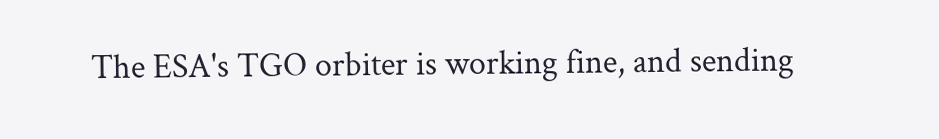The ESA's TGO orbiter is working fine, and sending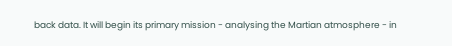back data. It will begin its primary mission - analysing the Martian atmosphere - in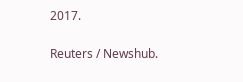2017.

Reuters / Newshub.